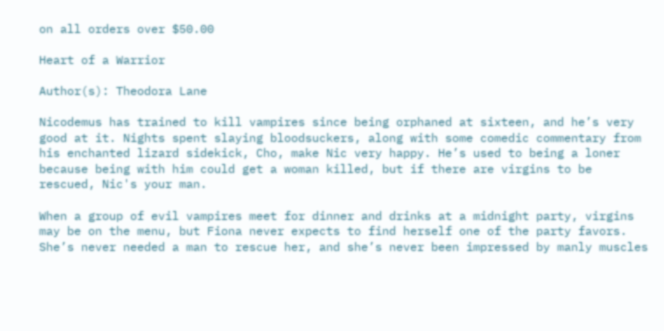on all orders over $50.00

Heart of a Warrior

Author(s): Theodora Lane

Nicodemus has trained to kill vampires since being orphaned at sixteen, and he’s very good at it. Nights spent slaying bloodsuckers, along with some comedic commentary from his enchanted lizard sidekick, Cho, make Nic very happy. He’s used to being a loner because being with him could get a woman killed, but if there are virgins to be rescued, Nic's your man.

When a group of evil vampires meet for dinner and drinks at a midnight party, virgins may be on the menu, but Fiona never expects to find herself one of the party favors. She’s never needed a man to rescue her, and she’s never been impressed by manly muscles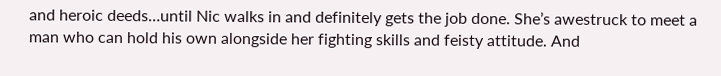and heroic deeds…until Nic walks in and definitely gets the job done. She’s awestruck to meet a man who can hold his own alongside her fighting skills and feisty attitude. And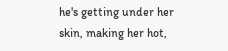he's getting under her skin, making her hot,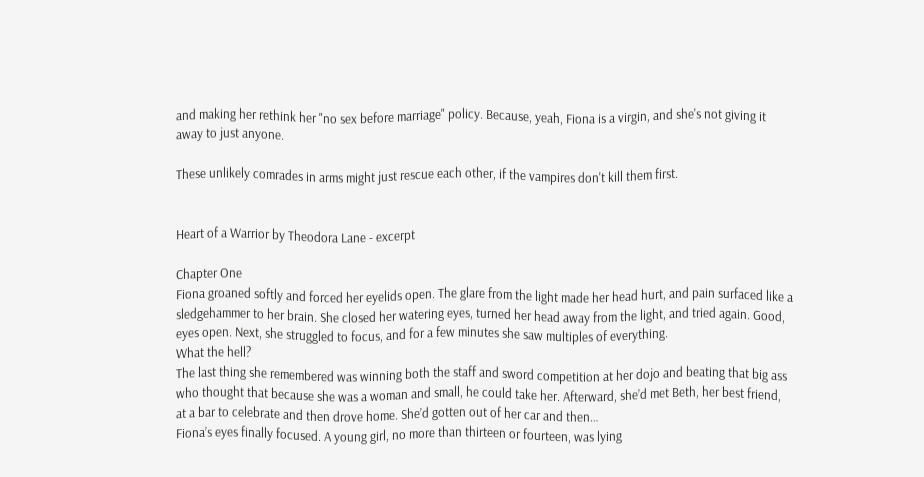and making her rethink her "no sex before marriage" policy. Because, yeah, Fiona is a virgin, and she's not giving it away to just anyone.

These unlikely comrades in arms might just rescue each other, if the vampires don't kill them first.


Heart of a Warrior by Theodora Lane - excerpt

Chapter One
Fiona groaned softly and forced her eyelids open. The glare from the light made her head hurt, and pain surfaced like a sledgehammer to her brain. She closed her watering eyes, turned her head away from the light, and tried again. Good, eyes open. Next, she struggled to focus, and for a few minutes she saw multiples of everything.
What the hell?
The last thing she remembered was winning both the staff and sword competition at her dojo and beating that big ass who thought that because she was a woman and small, he could take her. Afterward, she’d met Beth, her best friend, at a bar to celebrate and then drove home. She’d gotten out of her car and then…
Fiona’s eyes finally focused. A young girl, no more than thirteen or fourteen, was lying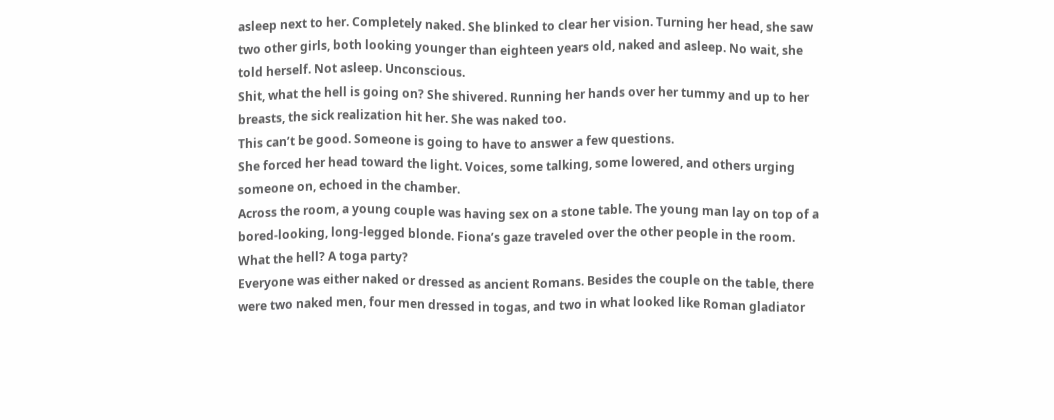asleep next to her. Completely naked. She blinked to clear her vision. Turning her head, she saw two other girls, both looking younger than eighteen years old, naked and asleep. No wait, she told herself. Not asleep. Unconscious.
Shit, what the hell is going on? She shivered. Running her hands over her tummy and up to her breasts, the sick realization hit her. She was naked too.
This can’t be good. Someone is going to have to answer a few questions.
She forced her head toward the light. Voices, some talking, some lowered, and others urging someone on, echoed in the chamber.
Across the room, a young couple was having sex on a stone table. The young man lay on top of a bored-looking, long-legged blonde. Fiona’s gaze traveled over the other people in the room.
What the hell? A toga party?
Everyone was either naked or dressed as ancient Romans. Besides the couple on the table, there were two naked men, four men dressed in togas, and two in what looked like Roman gladiator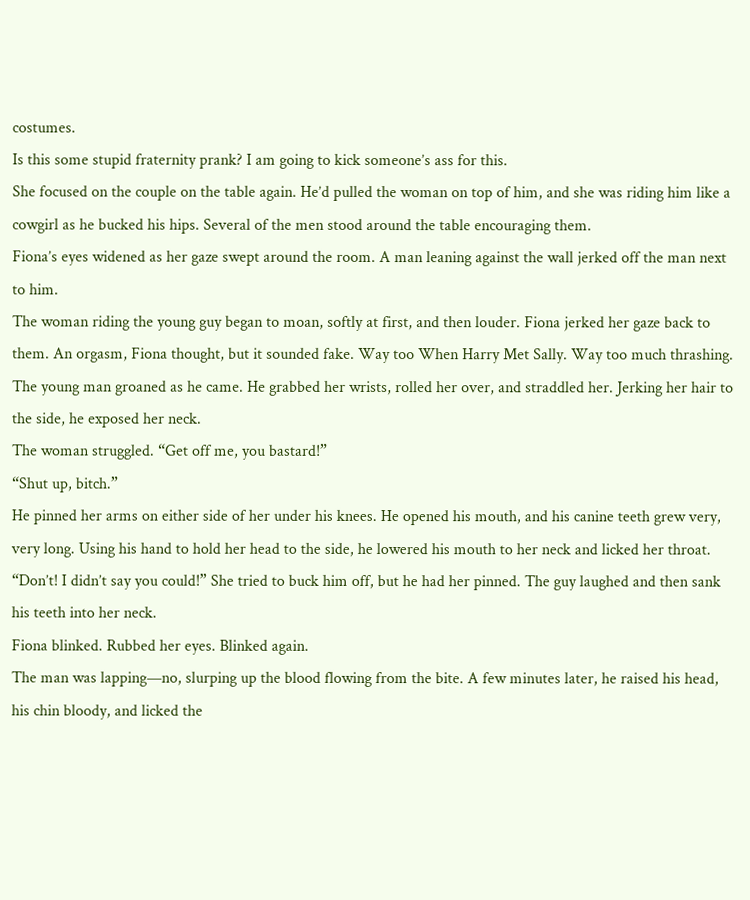costumes.
Is this some stupid fraternity prank? I am going to kick someone’s ass for this.
She focused on the couple on the table again. He’d pulled the woman on top of him, and she was riding him like a cowgirl as he bucked his hips. Several of the men stood around the table encouraging them.
Fiona’s eyes widened as her gaze swept around the room. A man leaning against the wall jerked off the man next to him.
The woman riding the young guy began to moan, softly at first, and then louder. Fiona jerked her gaze back to them. An orgasm, Fiona thought, but it sounded fake. Way too When Harry Met Sally. Way too much thrashing. The young man groaned as he came. He grabbed her wrists, rolled her over, and straddled her. Jerking her hair to the side, he exposed her neck.
The woman struggled. “Get off me, you bastard!”
“Shut up, bitch.”
He pinned her arms on either side of her under his knees. He opened his mouth, and his canine teeth grew very, very long. Using his hand to hold her head to the side, he lowered his mouth to her neck and licked her throat.
“Don’t! I didn’t say you could!” She tried to buck him off, but he had her pinned. The guy laughed and then sank his teeth into her neck.
Fiona blinked. Rubbed her eyes. Blinked again.
The man was lapping—no, slurping up the blood flowing from the bite. A few minutes later, he raised his head, his chin bloody, and licked the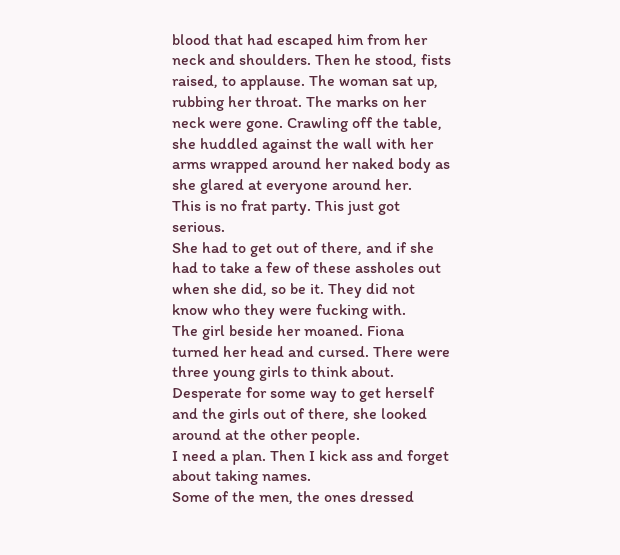blood that had escaped him from her neck and shoulders. Then he stood, fists raised, to applause. The woman sat up, rubbing her throat. The marks on her neck were gone. Crawling off the table, she huddled against the wall with her arms wrapped around her naked body as she glared at everyone around her.
This is no frat party. This just got serious.
She had to get out of there, and if she had to take a few of these assholes out when she did, so be it. They did not know who they were fucking with.
The girl beside her moaned. Fiona turned her head and cursed. There were three young girls to think about. Desperate for some way to get herself and the girls out of there, she looked around at the other people.
I need a plan. Then I kick ass and forget about taking names.
Some of the men, the ones dressed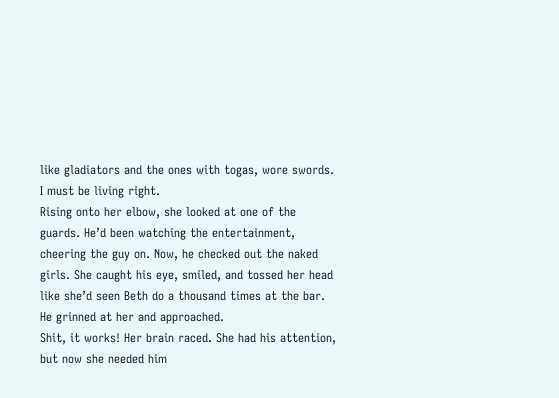like gladiators and the ones with togas, wore swords.
I must be living right.
Rising onto her elbow, she looked at one of the guards. He’d been watching the entertainment, cheering the guy on. Now, he checked out the naked girls. She caught his eye, smiled, and tossed her head like she’d seen Beth do a thousand times at the bar. He grinned at her and approached.
Shit, it works! Her brain raced. She had his attention, but now she needed him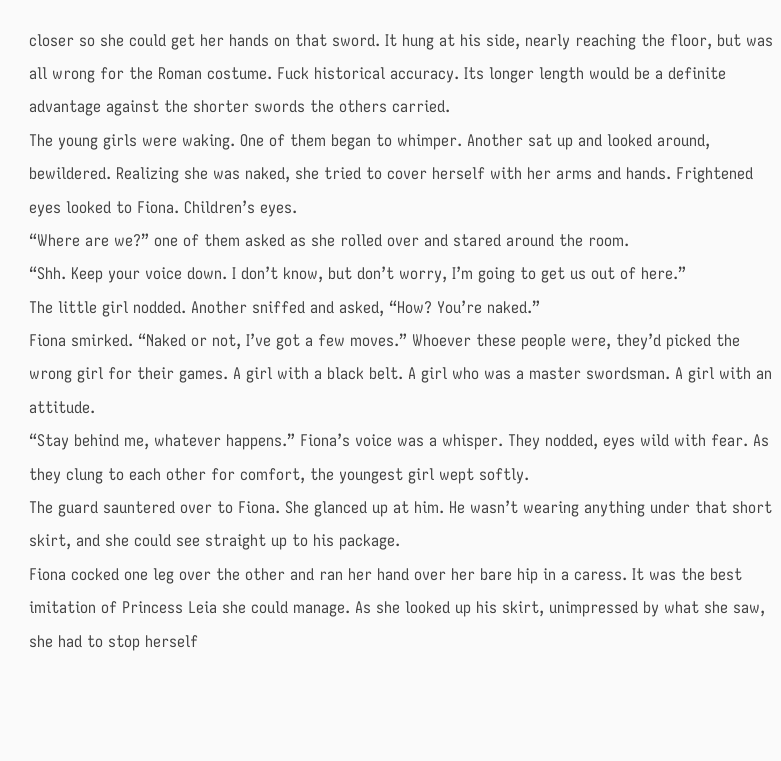closer so she could get her hands on that sword. It hung at his side, nearly reaching the floor, but was all wrong for the Roman costume. Fuck historical accuracy. Its longer length would be a definite advantage against the shorter swords the others carried.
The young girls were waking. One of them began to whimper. Another sat up and looked around, bewildered. Realizing she was naked, she tried to cover herself with her arms and hands. Frightened eyes looked to Fiona. Children’s eyes.
“Where are we?” one of them asked as she rolled over and stared around the room.
“Shh. Keep your voice down. I don’t know, but don’t worry, I’m going to get us out of here.”
The little girl nodded. Another sniffed and asked, “How? You’re naked.”
Fiona smirked. “Naked or not, I’ve got a few moves.” Whoever these people were, they’d picked the wrong girl for their games. A girl with a black belt. A girl who was a master swordsman. A girl with an attitude.
“Stay behind me, whatever happens.” Fiona’s voice was a whisper. They nodded, eyes wild with fear. As they clung to each other for comfort, the youngest girl wept softly.
The guard sauntered over to Fiona. She glanced up at him. He wasn’t wearing anything under that short skirt, and she could see straight up to his package.
Fiona cocked one leg over the other and ran her hand over her bare hip in a caress. It was the best imitation of Princess Leia she could manage. As she looked up his skirt, unimpressed by what she saw, she had to stop herself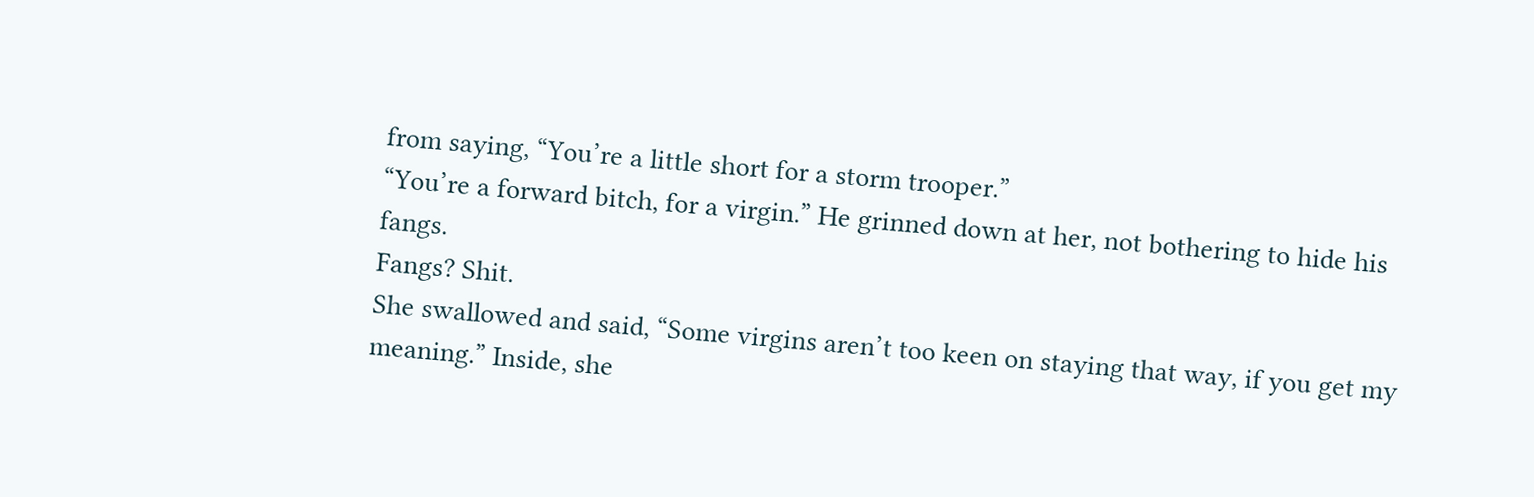from saying, “You’re a little short for a storm trooper.”
“You’re a forward bitch, for a virgin.” He grinned down at her, not bothering to hide his fangs.
Fangs? Shit.
She swallowed and said, “Some virgins aren’t too keen on staying that way, if you get my meaning.” Inside, she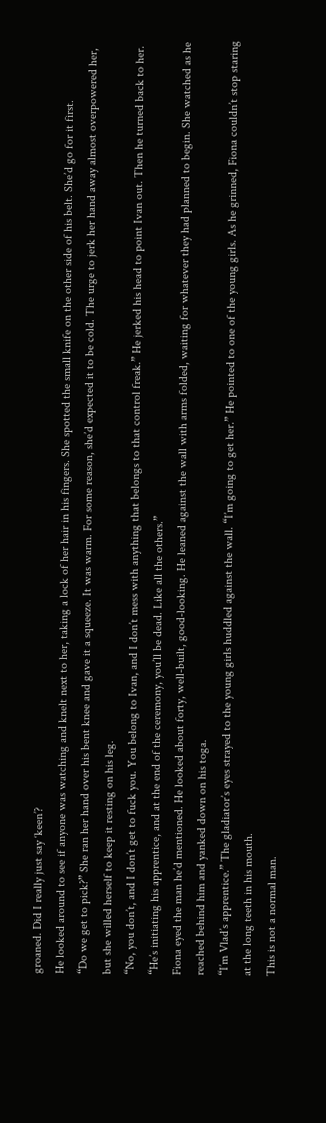groaned. Did I really just say ‘keen’?
He looked around to see if anyone was watching and knelt next to her, taking a lock of her hair in his fingers. She spotted the small knife on the other side of his belt. She’d go for it first.
“Do we get to pick?” She ran her hand over his bent knee and gave it a squeeze. It was warm. For some reason, she’d expected it to be cold. The urge to jerk her hand away almost overpowered her, but she willed herself to keep it resting on his leg.
“No, you don’t, and I don’t get to fuck you. You belong to Ivan, and I don’t mess with anything that belongs to that control freak.” He jerked his head to point Ivan out. Then he turned back to her. “He’s initiating his apprentice, and at the end of the ceremony, you’ll be dead. Like all the others.”
Fiona eyed the man he’d mentioned. He looked about forty, well-built, good-looking. He leaned against the wall with arms folded, waiting for whatever they had planned to begin. She watched as he reached behind him and yanked down on his toga.
“I’m Vlad’s apprentice.” The gladiator’s eyes strayed to the young girls huddled against the wall. “I’m going to get her.” He pointed to one of the young girls. As he grinned, Fiona couldn’t stop staring at the long teeth in his mouth.
This is not a normal man.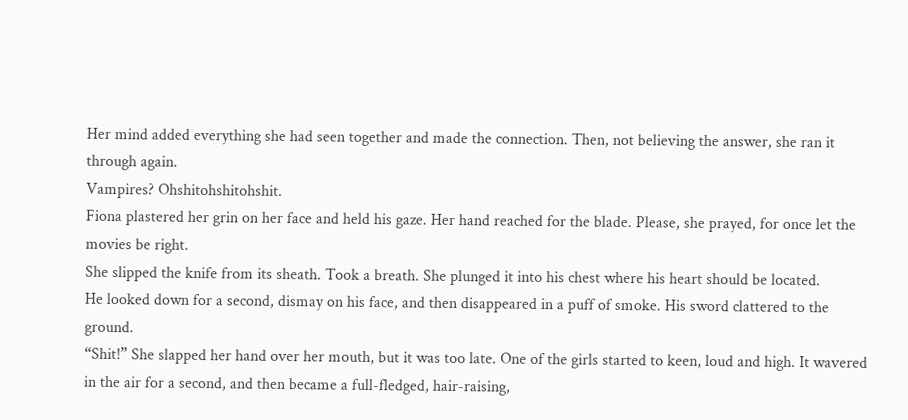Her mind added everything she had seen together and made the connection. Then, not believing the answer, she ran it through again.
Vampires? Ohshitohshitohshit.
Fiona plastered her grin on her face and held his gaze. Her hand reached for the blade. Please, she prayed, for once let the movies be right.
She slipped the knife from its sheath. Took a breath. She plunged it into his chest where his heart should be located.
He looked down for a second, dismay on his face, and then disappeared in a puff of smoke. His sword clattered to the ground.
“Shit!” She slapped her hand over her mouth, but it was too late. One of the girls started to keen, loud and high. It wavered in the air for a second, and then became a full-fledged, hair-raising,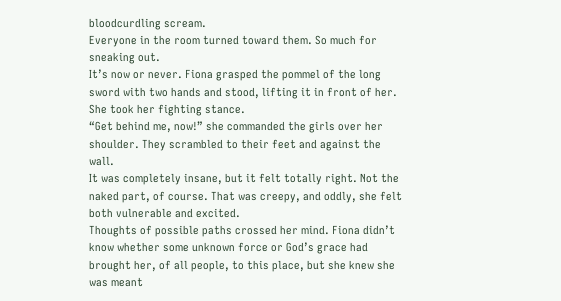bloodcurdling scream.
Everyone in the room turned toward them. So much for sneaking out.
It’s now or never. Fiona grasped the pommel of the long sword with two hands and stood, lifting it in front of her. She took her fighting stance.
“Get behind me, now!” she commanded the girls over her shoulder. They scrambled to their feet and against the wall.
It was completely insane, but it felt totally right. Not the naked part, of course. That was creepy, and oddly, she felt both vulnerable and excited.
Thoughts of possible paths crossed her mind. Fiona didn’t know whether some unknown force or God’s grace had brought her, of all people, to this place, but she knew she was meant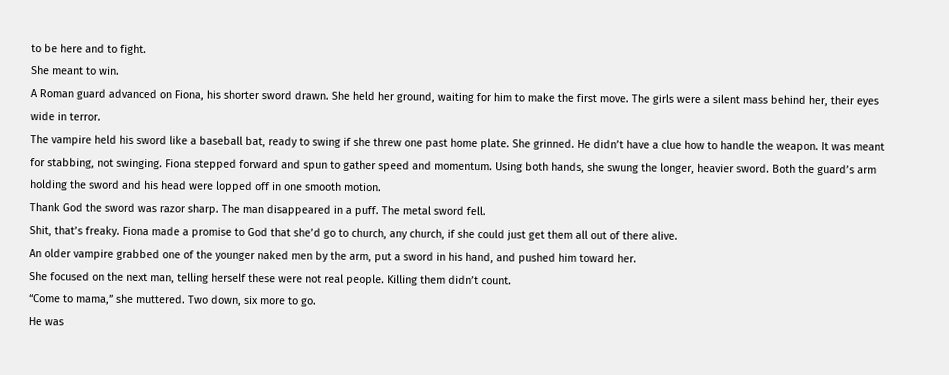to be here and to fight.
She meant to win.
A Roman guard advanced on Fiona, his shorter sword drawn. She held her ground, waiting for him to make the first move. The girls were a silent mass behind her, their eyes wide in terror.
The vampire held his sword like a baseball bat, ready to swing if she threw one past home plate. She grinned. He didn’t have a clue how to handle the weapon. It was meant for stabbing, not swinging. Fiona stepped forward and spun to gather speed and momentum. Using both hands, she swung the longer, heavier sword. Both the guard’s arm holding the sword and his head were lopped off in one smooth motion.
Thank God the sword was razor sharp. The man disappeared in a puff. The metal sword fell.
Shit, that’s freaky. Fiona made a promise to God that she’d go to church, any church, if she could just get them all out of there alive.
An older vampire grabbed one of the younger naked men by the arm, put a sword in his hand, and pushed him toward her.
She focused on the next man, telling herself these were not real people. Killing them didn’t count.
“Come to mama,” she muttered. Two down, six more to go.
He was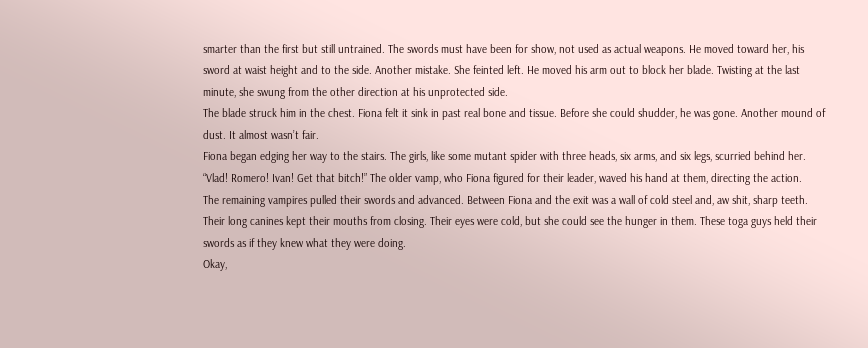smarter than the first but still untrained. The swords must have been for show, not used as actual weapons. He moved toward her, his sword at waist height and to the side. Another mistake. She feinted left. He moved his arm out to block her blade. Twisting at the last minute, she swung from the other direction at his unprotected side.
The blade struck him in the chest. Fiona felt it sink in past real bone and tissue. Before she could shudder, he was gone. Another mound of dust. It almost wasn’t fair.
Fiona began edging her way to the stairs. The girls, like some mutant spider with three heads, six arms, and six legs, scurried behind her.
“Vlad! Romero! Ivan! Get that bitch!” The older vamp, who Fiona figured for their leader, waved his hand at them, directing the action.
The remaining vampires pulled their swords and advanced. Between Fiona and the exit was a wall of cold steel and, aw shit, sharp teeth. Their long canines kept their mouths from closing. Their eyes were cold, but she could see the hunger in them. These toga guys held their swords as if they knew what they were doing.
Okay,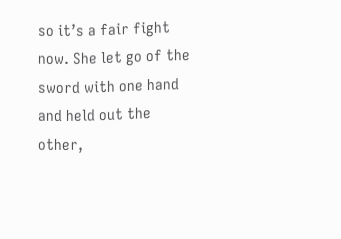so it’s a fair fight now. She let go of the sword with one hand and held out the other,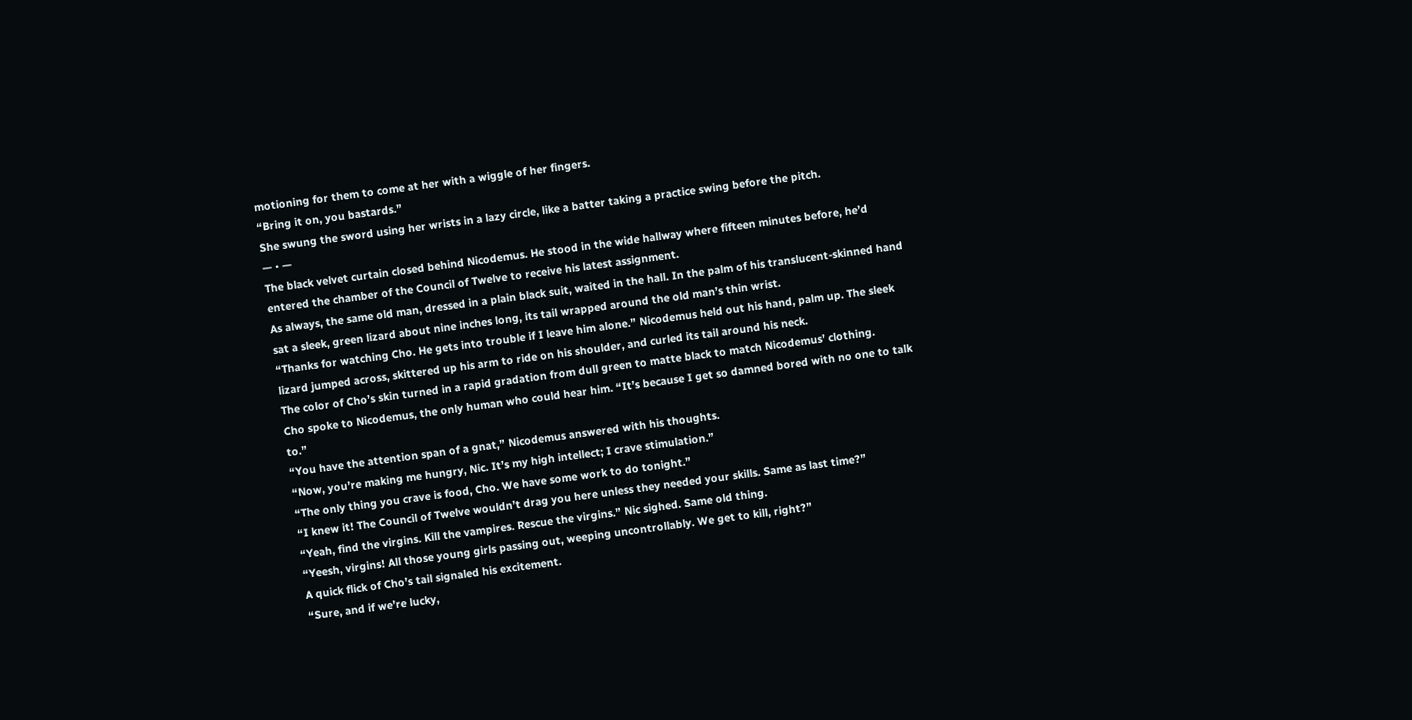motioning for them to come at her with a wiggle of her fingers.
“Bring it on, you bastards.”
She swung the sword using her wrists in a lazy circle, like a batter taking a practice swing before the pitch.
— • —
The black velvet curtain closed behind Nicodemus. He stood in the wide hallway where fifteen minutes before, he’d entered the chamber of the Council of Twelve to receive his latest assignment.
As always, the same old man, dressed in a plain black suit, waited in the hall. In the palm of his translucent-skinned hand sat a sleek, green lizard about nine inches long, its tail wrapped around the old man’s thin wrist.
“Thanks for watching Cho. He gets into trouble if I leave him alone.” Nicodemus held out his hand, palm up. The sleek lizard jumped across, skittered up his arm to ride on his shoulder, and curled its tail around his neck.
The color of Cho’s skin turned in a rapid gradation from dull green to matte black to match Nicodemus’ clothing.
Cho spoke to Nicodemus, the only human who could hear him. “It’s because I get so damned bored with no one to talk to.”
“You have the attention span of a gnat,” Nicodemus answered with his thoughts.
“Now, you’re making me hungry, Nic. It’s my high intellect; I crave stimulation.”
“The only thing you crave is food, Cho. We have some work to do tonight.”
“I knew it! The Council of Twelve wouldn’t drag you here unless they needed your skills. Same as last time?”
“Yeah, find the virgins. Kill the vampires. Rescue the virgins.” Nic sighed. Same old thing.
“Yeesh, virgins! All those young girls passing out, weeping uncontrollably. We get to kill, right?”
A quick flick of Cho’s tail signaled his excitement.
“Sure, and if we’re lucky,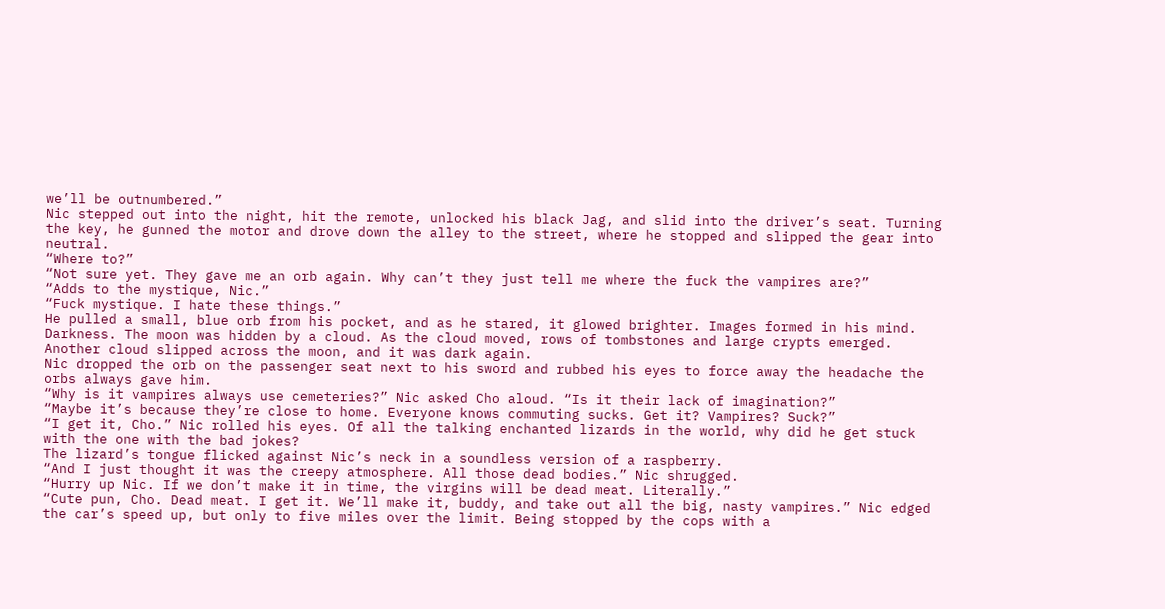we’ll be outnumbered.”
Nic stepped out into the night, hit the remote, unlocked his black Jag, and slid into the driver’s seat. Turning the key, he gunned the motor and drove down the alley to the street, where he stopped and slipped the gear into neutral.
“Where to?”
“Not sure yet. They gave me an orb again. Why can’t they just tell me where the fuck the vampires are?”
“Adds to the mystique, Nic.”
“Fuck mystique. I hate these things.”
He pulled a small, blue orb from his pocket, and as he stared, it glowed brighter. Images formed in his mind.
Darkness. The moon was hidden by a cloud. As the cloud moved, rows of tombstones and large crypts emerged. Another cloud slipped across the moon, and it was dark again.
Nic dropped the orb on the passenger seat next to his sword and rubbed his eyes to force away the headache the orbs always gave him.
“Why is it vampires always use cemeteries?” Nic asked Cho aloud. “Is it their lack of imagination?”
“Maybe it’s because they’re close to home. Everyone knows commuting sucks. Get it? Vampires? Suck?”
“I get it, Cho.” Nic rolled his eyes. Of all the talking enchanted lizards in the world, why did he get stuck with the one with the bad jokes?
The lizard’s tongue flicked against Nic’s neck in a soundless version of a raspberry.
“And I just thought it was the creepy atmosphere. All those dead bodies.” Nic shrugged.
“Hurry up Nic. If we don’t make it in time, the virgins will be dead meat. Literally.”
“Cute pun, Cho. Dead meat. I get it. We’ll make it, buddy, and take out all the big, nasty vampires.” Nic edged the car’s speed up, but only to five miles over the limit. Being stopped by the cops with a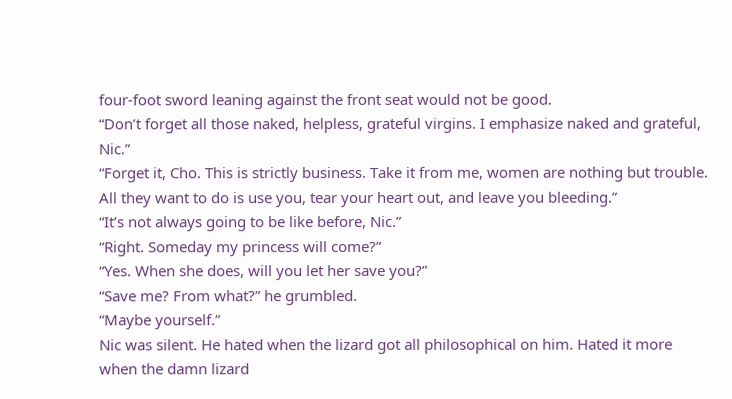four-foot sword leaning against the front seat would not be good.
“Don’t forget all those naked, helpless, grateful virgins. I emphasize naked and grateful, Nic.”
“Forget it, Cho. This is strictly business. Take it from me, women are nothing but trouble. All they want to do is use you, tear your heart out, and leave you bleeding.”
“It’s not always going to be like before, Nic.”
“Right. Someday my princess will come?”
“Yes. When she does, will you let her save you?”
“Save me? From what?” he grumbled.
“Maybe yourself.”
Nic was silent. He hated when the lizard got all philosophical on him. Hated it more when the damn lizard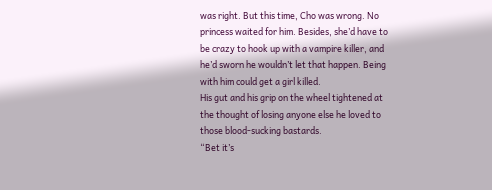was right. But this time, Cho was wrong. No princess waited for him. Besides, she’d have to be crazy to hook up with a vampire killer, and he’d sworn he wouldn’t let that happen. Being with him could get a girl killed.
His gut and his grip on the wheel tightened at the thought of losing anyone else he loved to those blood-sucking bastards.
“Bet it’s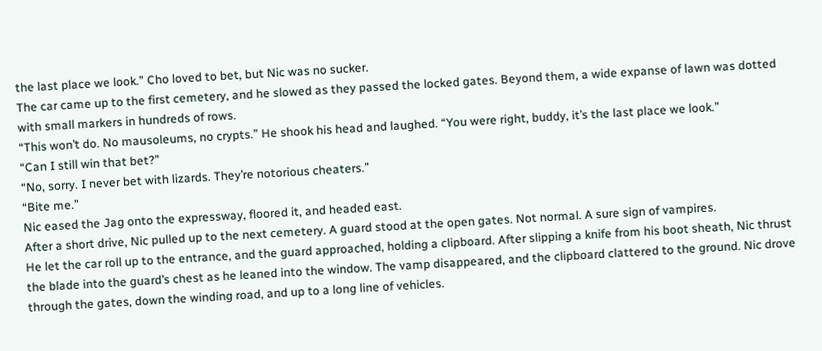the last place we look.” Cho loved to bet, but Nic was no sucker.
The car came up to the first cemetery, and he slowed as they passed the locked gates. Beyond them, a wide expanse of lawn was dotted with small markers in hundreds of rows.
“This won’t do. No mausoleums, no crypts.” He shook his head and laughed. “You were right, buddy, it’s the last place we look.”
“Can I still win that bet?”
“No, sorry. I never bet with lizards. They’re notorious cheaters.”
“Bite me.”
Nic eased the Jag onto the expressway, floored it, and headed east.
After a short drive, Nic pulled up to the next cemetery. A guard stood at the open gates. Not normal. A sure sign of vampires.
He let the car roll up to the entrance, and the guard approached, holding a clipboard. After slipping a knife from his boot sheath, Nic thrust the blade into the guard’s chest as he leaned into the window. The vamp disappeared, and the clipboard clattered to the ground. Nic drove through the gates, down the winding road, and up to a long line of vehicles.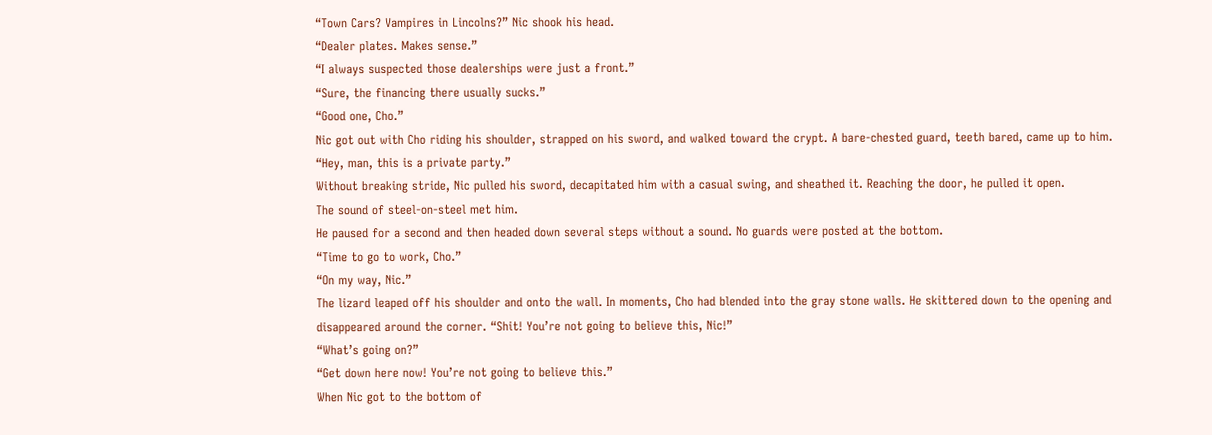“Town Cars? Vampires in Lincolns?” Nic shook his head.
“Dealer plates. Makes sense.”
“I always suspected those dealerships were just a front.”
“Sure, the financing there usually sucks.”
“Good one, Cho.”
Nic got out with Cho riding his shoulder, strapped on his sword, and walked toward the crypt. A bare-chested guard, teeth bared, came up to him.
“Hey, man, this is a private party.”
Without breaking stride, Nic pulled his sword, decapitated him with a casual swing, and sheathed it. Reaching the door, he pulled it open.
The sound of steel-on-steel met him.
He paused for a second and then headed down several steps without a sound. No guards were posted at the bottom.
“Time to go to work, Cho.”
“On my way, Nic.”
The lizard leaped off his shoulder and onto the wall. In moments, Cho had blended into the gray stone walls. He skittered down to the opening and disappeared around the corner. “Shit! You’re not going to believe this, Nic!”
“What’s going on?”
“Get down here now! You’re not going to believe this.”
When Nic got to the bottom of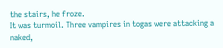the stairs, he froze.
It was turmoil. Three vampires in togas were attacking a naked,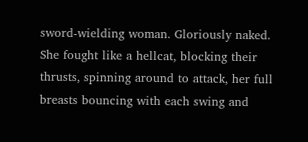sword-wielding woman. Gloriously naked. She fought like a hellcat, blocking their thrusts, spinning around to attack, her full breasts bouncing with each swing and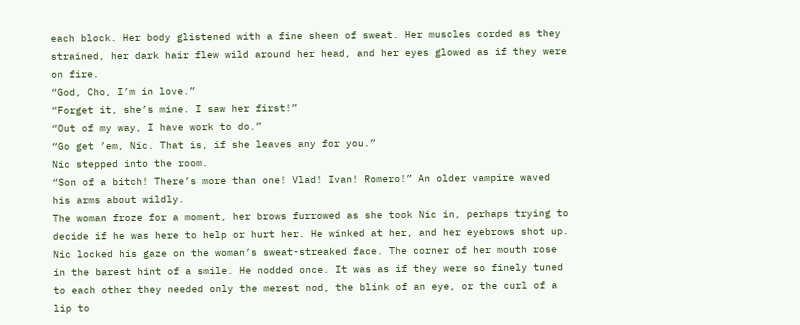each block. Her body glistened with a fine sheen of sweat. Her muscles corded as they strained, her dark hair flew wild around her head, and her eyes glowed as if they were on fire.
“God, Cho, I’m in love.”
“Forget it, she’s mine. I saw her first!”
“Out of my way, I have work to do.”
“Go get ’em, Nic. That is, if she leaves any for you.”
Nic stepped into the room.
“Son of a bitch! There’s more than one! Vlad! Ivan! Romero!” An older vampire waved his arms about wildly.
The woman froze for a moment, her brows furrowed as she took Nic in, perhaps trying to decide if he was here to help or hurt her. He winked at her, and her eyebrows shot up.
Nic locked his gaze on the woman’s sweat-streaked face. The corner of her mouth rose in the barest hint of a smile. He nodded once. It was as if they were so finely tuned to each other they needed only the merest nod, the blink of an eye, or the curl of a lip to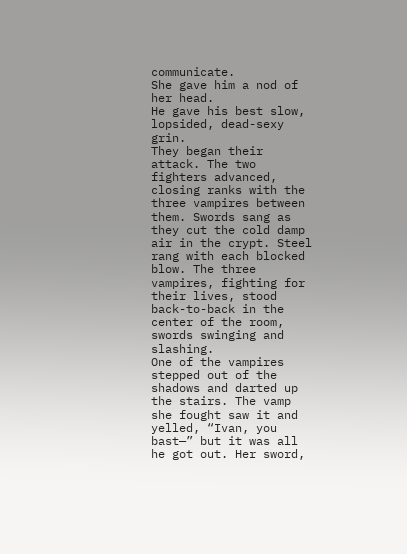communicate.
She gave him a nod of her head.
He gave his best slow, lopsided, dead-sexy grin.
They began their attack. The two fighters advanced, closing ranks with the three vampires between them. Swords sang as they cut the cold damp air in the crypt. Steel rang with each blocked blow. The three vampires, fighting for their lives, stood back-to-back in the center of the room, swords swinging and slashing.
One of the vampires stepped out of the shadows and darted up the stairs. The vamp she fought saw it and yelled, “Ivan, you bast—” but it was all he got out. Her sword,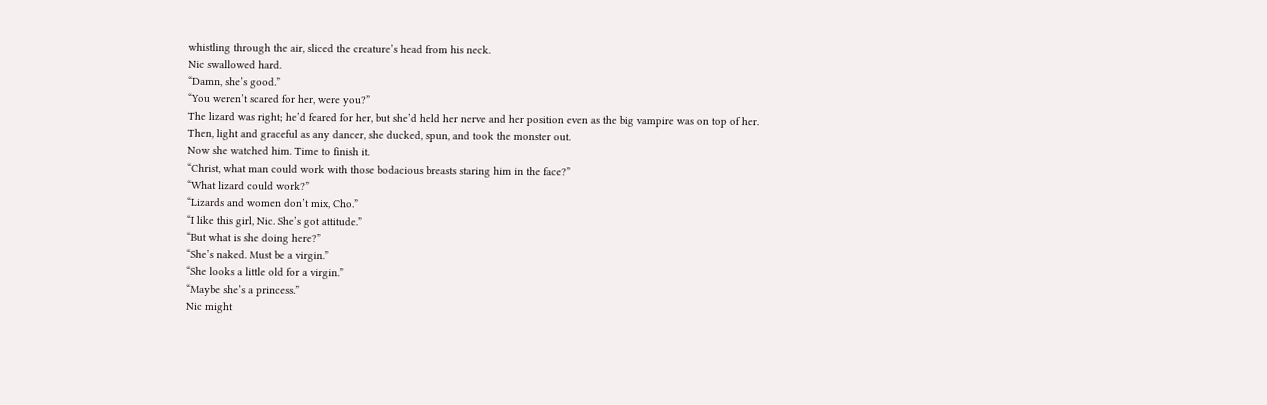whistling through the air, sliced the creature’s head from his neck.
Nic swallowed hard.
“Damn, she’s good.”
“You weren’t scared for her, were you?”
The lizard was right; he’d feared for her, but she’d held her nerve and her position even as the big vampire was on top of her. Then, light and graceful as any dancer, she ducked, spun, and took the monster out.
Now she watched him. Time to finish it.
“Christ, what man could work with those bodacious breasts staring him in the face?”
“What lizard could work?”
“Lizards and women don’t mix, Cho.”
“I like this girl, Nic. She’s got attitude.”
“But what is she doing here?”
“She’s naked. Must be a virgin.”
“She looks a little old for a virgin.”
“Maybe she’s a princess.”
Nic might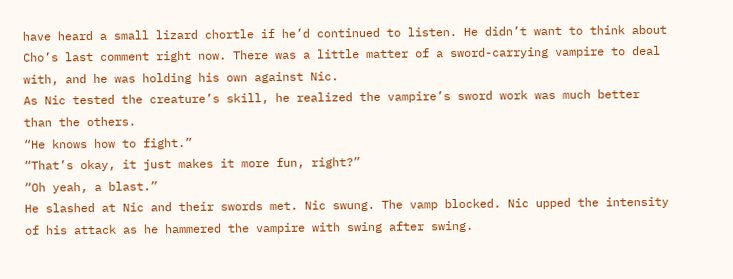have heard a small lizard chortle if he’d continued to listen. He didn’t want to think about Cho’s last comment right now. There was a little matter of a sword-carrying vampire to deal with, and he was holding his own against Nic.
As Nic tested the creature’s skill, he realized the vampire’s sword work was much better than the others.
“He knows how to fight.”
“That’s okay, it just makes it more fun, right?”
“Oh yeah, a blast.”
He slashed at Nic and their swords met. Nic swung. The vamp blocked. Nic upped the intensity of his attack as he hammered the vampire with swing after swing.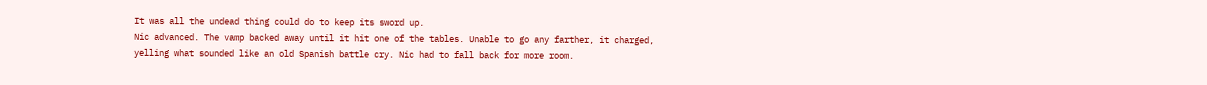It was all the undead thing could do to keep its sword up.
Nic advanced. The vamp backed away until it hit one of the tables. Unable to go any farther, it charged, yelling what sounded like an old Spanish battle cry. Nic had to fall back for more room.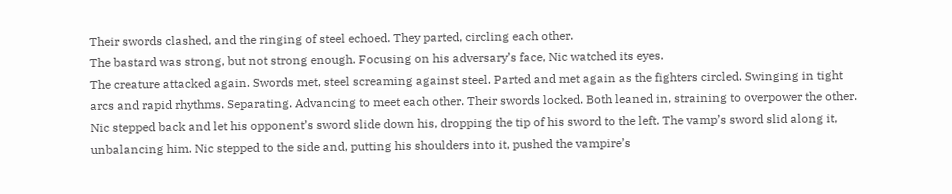Their swords clashed, and the ringing of steel echoed. They parted, circling each other.
The bastard was strong, but not strong enough. Focusing on his adversary’s face, Nic watched its eyes.
The creature attacked again. Swords met, steel screaming against steel. Parted and met again as the fighters circled. Swinging in tight arcs and rapid rhythms. Separating. Advancing to meet each other. Their swords locked. Both leaned in, straining to overpower the other.
Nic stepped back and let his opponent’s sword slide down his, dropping the tip of his sword to the left. The vamp’s sword slid along it, unbalancing him. Nic stepped to the side and, putting his shoulders into it, pushed the vampire’s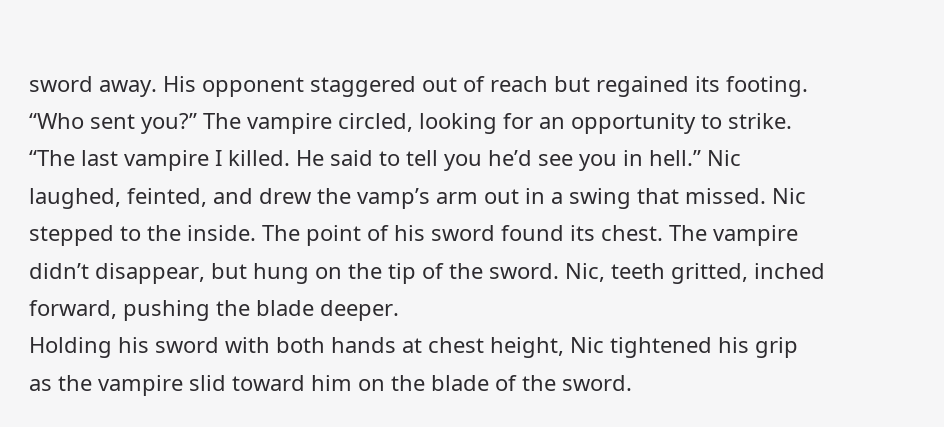sword away. His opponent staggered out of reach but regained its footing.
“Who sent you?” The vampire circled, looking for an opportunity to strike.
“The last vampire I killed. He said to tell you he’d see you in hell.” Nic laughed, feinted, and drew the vamp’s arm out in a swing that missed. Nic stepped to the inside. The point of his sword found its chest. The vampire didn’t disappear, but hung on the tip of the sword. Nic, teeth gritted, inched forward, pushing the blade deeper.
Holding his sword with both hands at chest height, Nic tightened his grip as the vampire slid toward him on the blade of the sword.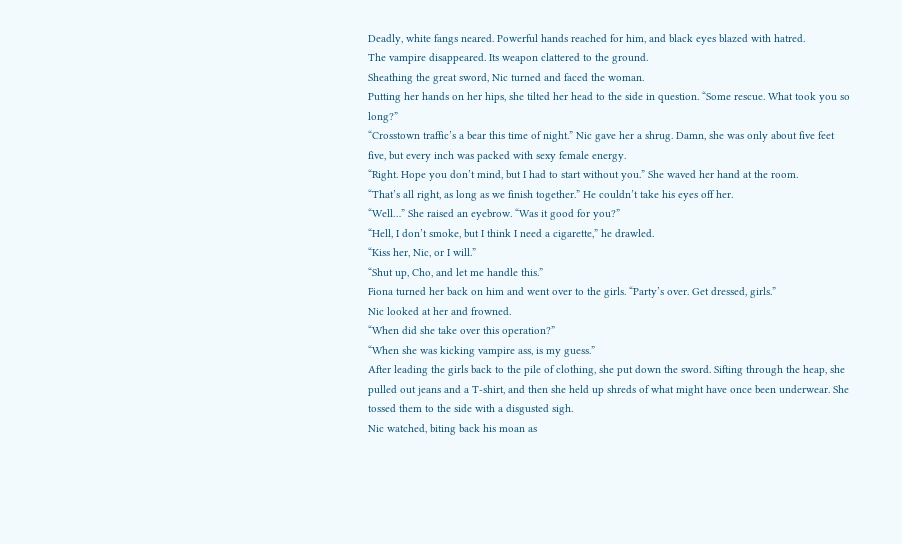Deadly, white fangs neared. Powerful hands reached for him, and black eyes blazed with hatred.
The vampire disappeared. Its weapon clattered to the ground.
Sheathing the great sword, Nic turned and faced the woman.
Putting her hands on her hips, she tilted her head to the side in question. “Some rescue. What took you so long?”
“Crosstown traffic’s a bear this time of night.” Nic gave her a shrug. Damn, she was only about five feet five, but every inch was packed with sexy female energy.
“Right. Hope you don’t mind, but I had to start without you.” She waved her hand at the room.
“That’s all right, as long as we finish together.” He couldn’t take his eyes off her.
“Well…” She raised an eyebrow. “Was it good for you?”
“Hell, I don’t smoke, but I think I need a cigarette,” he drawled.
“Kiss her, Nic, or I will.”
“Shut up, Cho, and let me handle this.”
Fiona turned her back on him and went over to the girls. “Party’s over. Get dressed, girls.”
Nic looked at her and frowned.
“When did she take over this operation?”
“When she was kicking vampire ass, is my guess.”
After leading the girls back to the pile of clothing, she put down the sword. Sifting through the heap, she pulled out jeans and a T-shirt, and then she held up shreds of what might have once been underwear. She tossed them to the side with a disgusted sigh.
Nic watched, biting back his moan as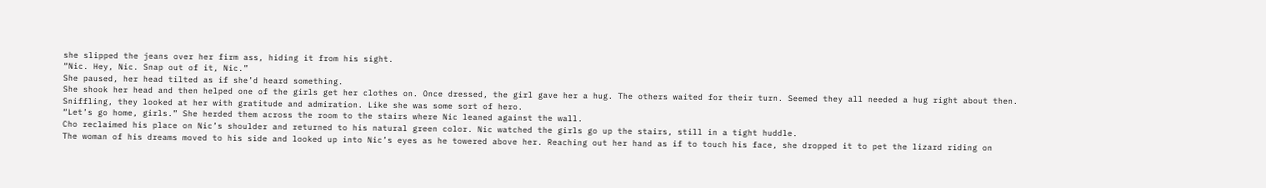she slipped the jeans over her firm ass, hiding it from his sight.
“Nic. Hey, Nic. Snap out of it, Nic.”
She paused, her head tilted as if she’d heard something.
She shook her head and then helped one of the girls get her clothes on. Once dressed, the girl gave her a hug. The others waited for their turn. Seemed they all needed a hug right about then. Sniffling, they looked at her with gratitude and admiration. Like she was some sort of hero.
“Let’s go home, girls.” She herded them across the room to the stairs where Nic leaned against the wall.
Cho reclaimed his place on Nic’s shoulder and returned to his natural green color. Nic watched the girls go up the stairs, still in a tight huddle.
The woman of his dreams moved to his side and looked up into Nic’s eyes as he towered above her. Reaching out her hand as if to touch his face, she dropped it to pet the lizard riding on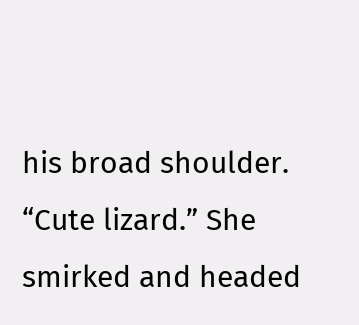his broad shoulder.
“Cute lizard.” She smirked and headed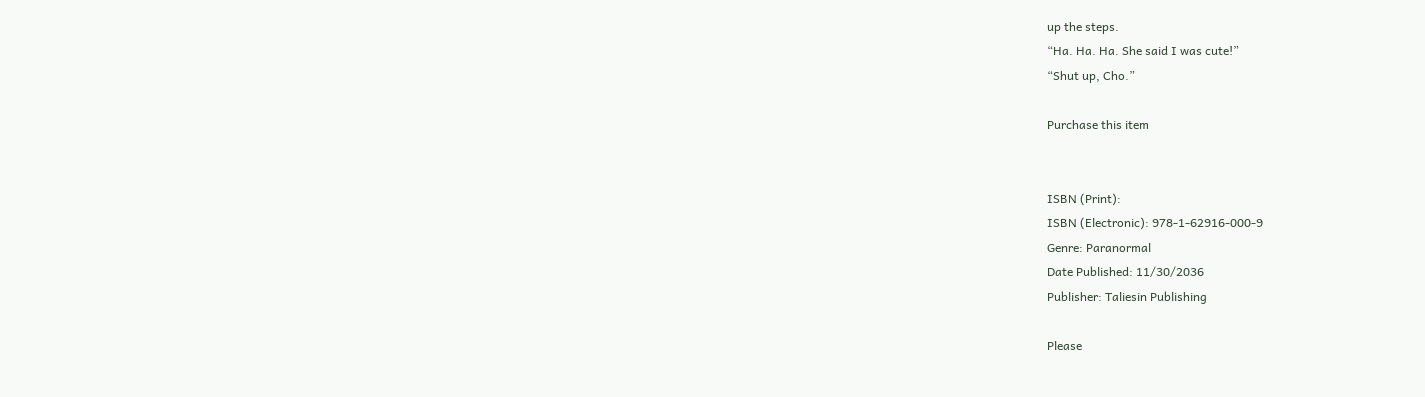up the steps.
“Ha. Ha. Ha. She said I was cute!”
“Shut up, Cho.”

Purchase this item


ISBN (Print):
ISBN (Electronic): 978-1-62916-000-9
Genre: Paranormal
Date Published: 11/30/2036
Publisher: Taliesin Publishing

Please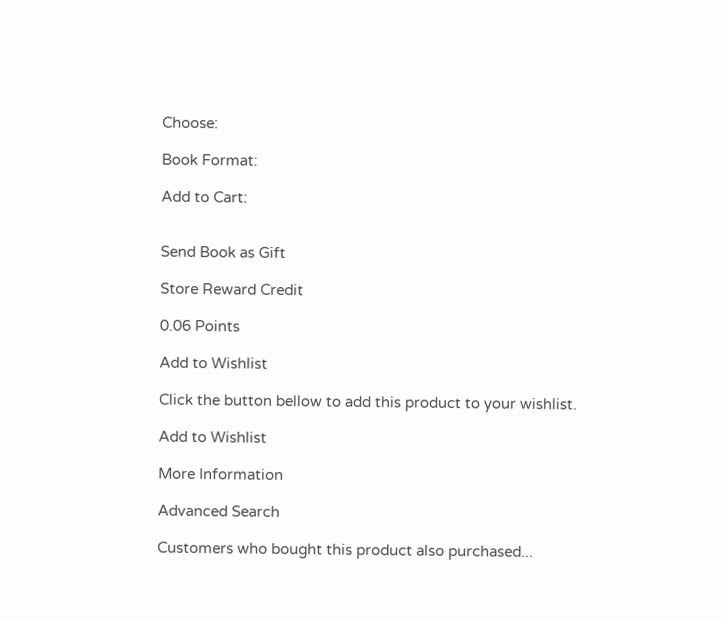Choose:

Book Format:

Add to Cart:


Send Book as Gift

Store Reward Credit

0.06 Points

Add to Wishlist

Click the button bellow to add this product to your wishlist.

Add to Wishlist

More Information

Advanced Search

Customers who bought this product also purchased...